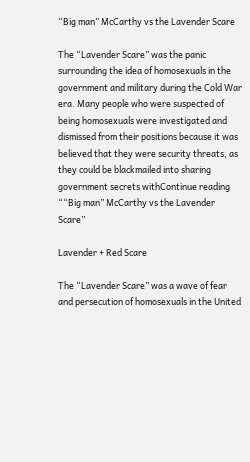“Big man” McCarthy vs the Lavender Scare

The “Lavender Scare” was the panic surrounding the idea of homosexuals in the government and military during the Cold War era. Many people who were suspected of being homosexuals were investigated and dismissed from their positions because it was believed that they were security threats, as they could be blackmailed into sharing government secrets withContinue reading ““Big man” McCarthy vs the Lavender Scare”

Lavender + Red Scare

The “Lavender Scare” was a wave of fear and persecution of homosexuals in the United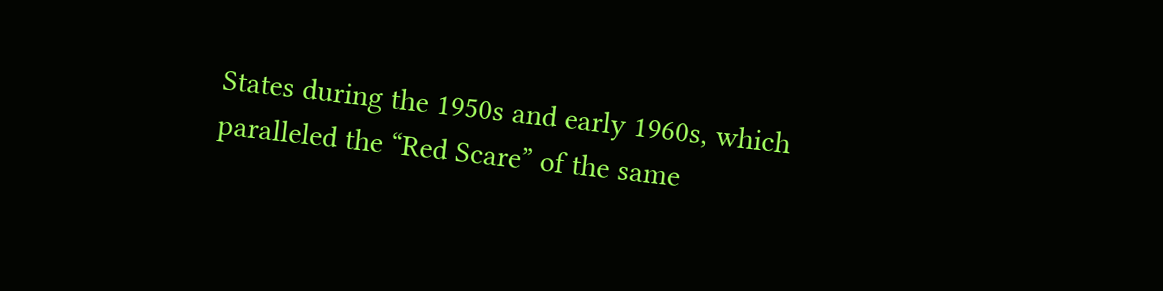States during the 1950s and early 1960s, which paralleled the “Red Scare” of the same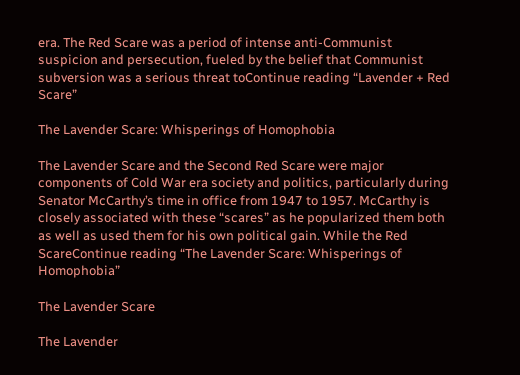era. The Red Scare was a period of intense anti-Communist suspicion and persecution, fueled by the belief that Communist subversion was a serious threat toContinue reading “Lavender + Red Scare”

The Lavender Scare: Whisperings of Homophobia

The Lavender Scare and the Second Red Scare were major components of Cold War era society and politics, particularly during Senator McCarthy’s time in office from 1947 to 1957. McCarthy is closely associated with these “scares” as he popularized them both as well as used them for his own political gain. While the Red ScareContinue reading “The Lavender Scare: Whisperings of Homophobia”

The Lavender Scare

The Lavender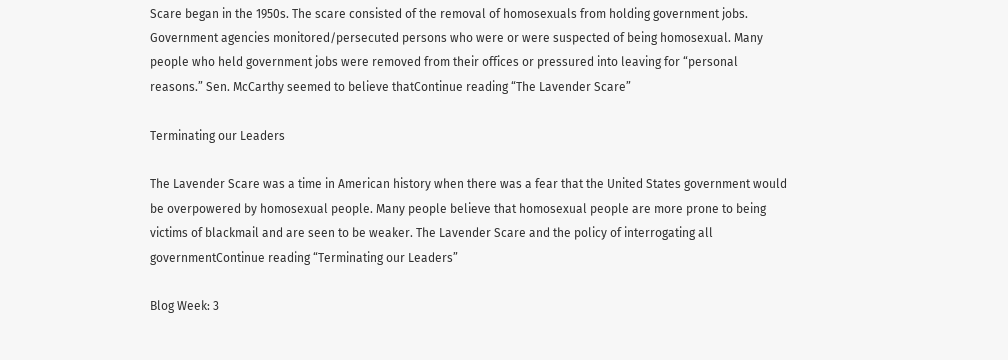Scare began in the 1950s. The scare consisted of the removal of homosexuals from holding government jobs. Government agencies monitored/persecuted persons who were or were suspected of being homosexual. Many people who held government jobs were removed from their offices or pressured into leaving for “personal reasons.” Sen. McCarthy seemed to believe thatContinue reading “The Lavender Scare”

Terminating our Leaders

The Lavender Scare was a time in American history when there was a fear that the United States government would be overpowered by homosexual people. Many people believe that homosexual people are more prone to being victims of blackmail and are seen to be weaker. The Lavender Scare and the policy of interrogating all governmentContinue reading “Terminating our Leaders”

Blog Week: 3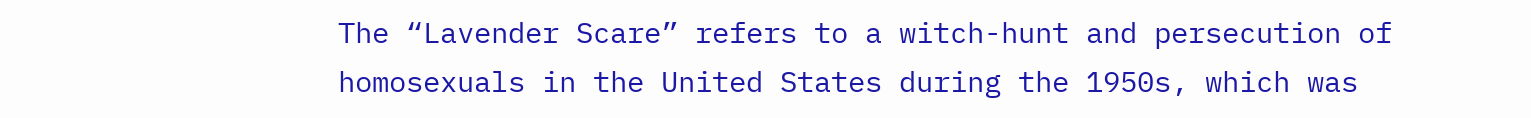The “Lavender Scare” refers to a witch-hunt and persecution of homosexuals in the United States during the 1950s, which was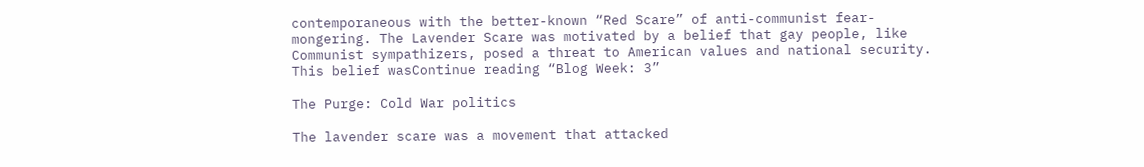contemporaneous with the better-known “Red Scare” of anti-communist fear-mongering. The Lavender Scare was motivated by a belief that gay people, like Communist sympathizers, posed a threat to American values and national security. This belief wasContinue reading “Blog Week: 3”

The Purge: Cold War politics

The lavender scare was a movement that attacked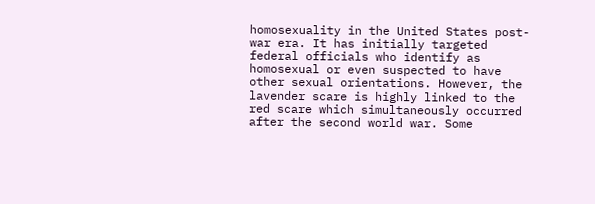homosexuality in the United States post-war era. It has initially targeted federal officials who identify as homosexual or even suspected to have other sexual orientations. However, the lavender scare is highly linked to the red scare which simultaneously occurred after the second world war. Some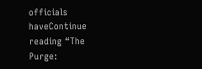officials haveContinue reading “The Purge: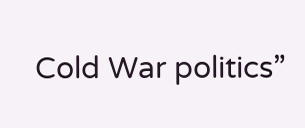Cold War politics”